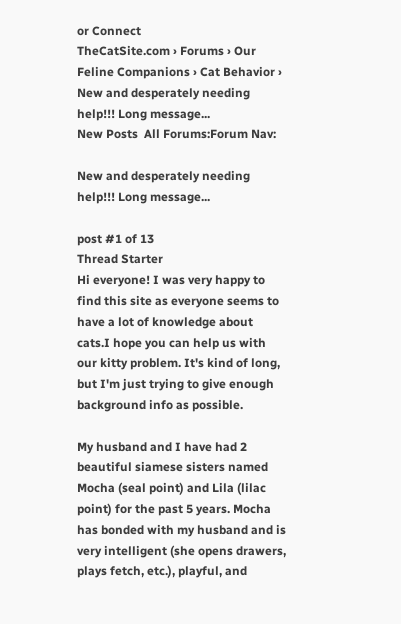or Connect
TheCatSite.com › Forums › Our Feline Companions › Cat Behavior › New and desperately needing help!!! Long message...
New Posts  All Forums:Forum Nav:

New and desperately needing help!!! Long message...

post #1 of 13
Thread Starter
Hi everyone! I was very happy to find this site as everyone seems to have a lot of knowledge about cats.I hope you can help us with our kitty problem. It's kind of long, but I'm just trying to give enough background info as possible.

My husband and I have had 2 beautiful siamese sisters named Mocha (seal point) and Lila (lilac point) for the past 5 years. Mocha has bonded with my husband and is very intelligent (she opens drawers, plays fetch, etc.), playful, and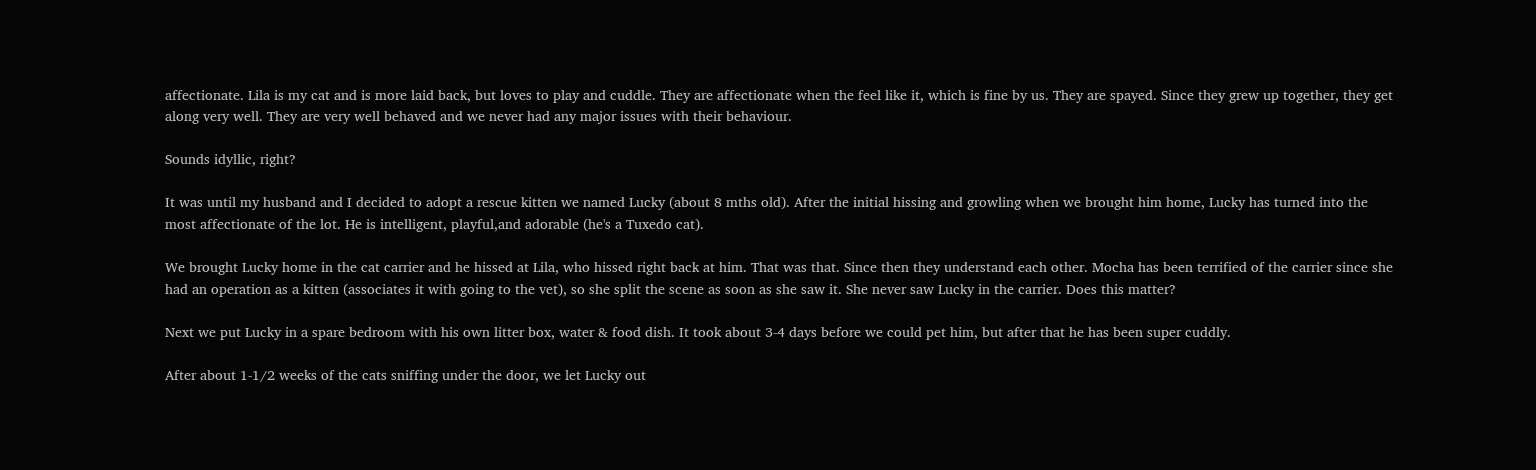affectionate. Lila is my cat and is more laid back, but loves to play and cuddle. They are affectionate when the feel like it, which is fine by us. They are spayed. Since they grew up together, they get along very well. They are very well behaved and we never had any major issues with their behaviour.

Sounds idyllic, right?

It was until my husband and I decided to adopt a rescue kitten we named Lucky (about 8 mths old). After the initial hissing and growling when we brought him home, Lucky has turned into the most affectionate of the lot. He is intelligent, playful,and adorable (he's a Tuxedo cat).

We brought Lucky home in the cat carrier and he hissed at Lila, who hissed right back at him. That was that. Since then they understand each other. Mocha has been terrified of the carrier since she had an operation as a kitten (associates it with going to the vet), so she split the scene as soon as she saw it. She never saw Lucky in the carrier. Does this matter?

Next we put Lucky in a spare bedroom with his own litter box, water & food dish. It took about 3-4 days before we could pet him, but after that he has been super cuddly.

After about 1-1/2 weeks of the cats sniffing under the door, we let Lucky out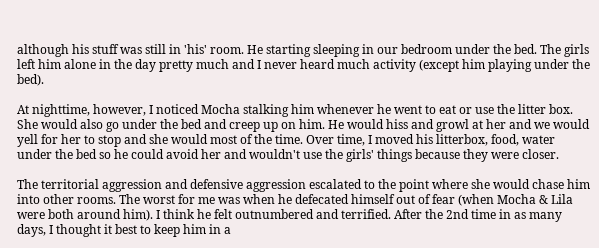although his stuff was still in 'his' room. He starting sleeping in our bedroom under the bed. The girls left him alone in the day pretty much and I never heard much activity (except him playing under the bed).

At nighttime, however, I noticed Mocha stalking him whenever he went to eat or use the litter box. She would also go under the bed and creep up on him. He would hiss and growl at her and we would yell for her to stop and she would most of the time. Over time, I moved his litterbox, food, water under the bed so he could avoid her and wouldn't use the girls' things because they were closer.

The territorial aggression and defensive aggression escalated to the point where she would chase him into other rooms. The worst for me was when he defecated himself out of fear (when Mocha & Lila were both around him). I think he felt outnumbered and terrified. After the 2nd time in as many days, I thought it best to keep him in a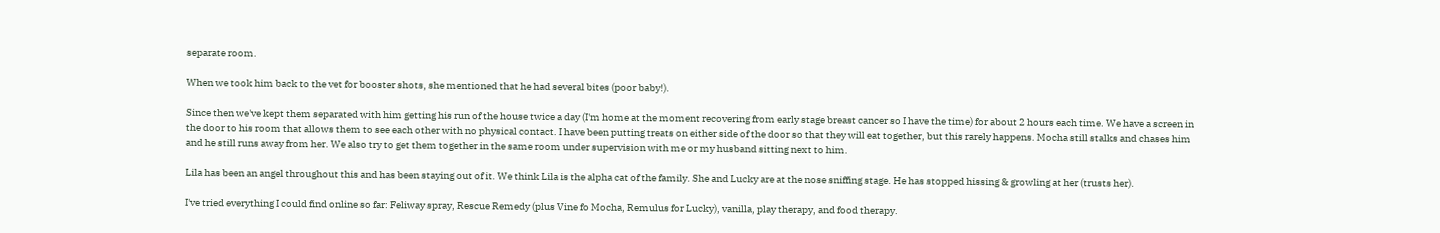separate room.

When we took him back to the vet for booster shots, she mentioned that he had several bites (poor baby!).

Since then we've kept them separated with him getting his run of the house twice a day (I'm home at the moment recovering from early stage breast cancer so I have the time) for about 2 hours each time. We have a screen in the door to his room that allows them to see each other with no physical contact. I have been putting treats on either side of the door so that they will eat together, but this rarely happens. Mocha still stalks and chases him and he still runs away from her. We also try to get them together in the same room under supervision with me or my husband sitting next to him.

Lila has been an angel throughout this and has been staying out of it. We think Lila is the alpha cat of the family. She and Lucky are at the nose sniffing stage. He has stopped hissing & growling at her (trusts her).

I've tried everything I could find online so far: Feliway spray, Rescue Remedy (plus Vine fo Mocha, Remulus for Lucky), vanilla, play therapy, and food therapy.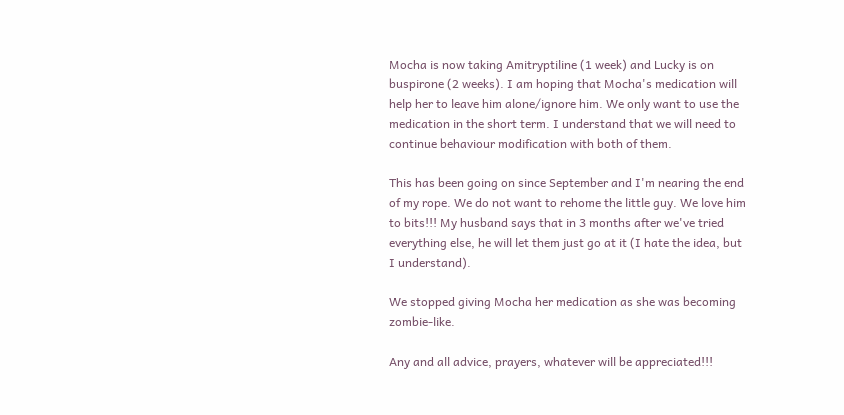Mocha is now taking Amitryptiline (1 week) and Lucky is on buspirone (2 weeks). I am hoping that Mocha's medication will help her to leave him alone/ignore him. We only want to use the medication in the short term. I understand that we will need to continue behaviour modification with both of them.

This has been going on since September and I'm nearing the end of my rope. We do not want to rehome the little guy. We love him to bits!!! My husband says that in 3 months after we've tried everything else, he will let them just go at it (I hate the idea, but I understand).

We stopped giving Mocha her medication as she was becoming zombie-like.

Any and all advice, prayers, whatever will be appreciated!!!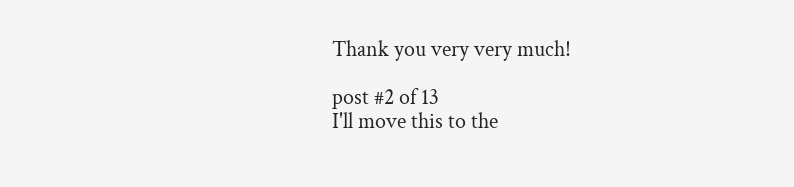Thank you very very much!

post #2 of 13
I'll move this to the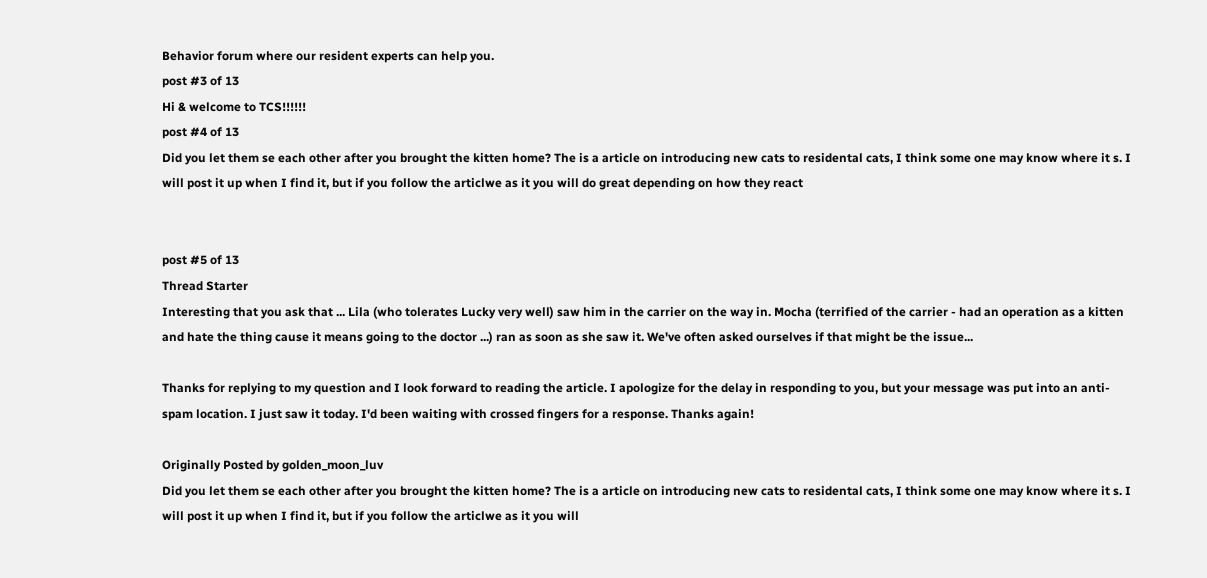Behavior forum where our resident experts can help you.
post #3 of 13
Hi & welcome to TCS!!!!!!
post #4 of 13
Did you let them se each other after you brought the kitten home? The is a article on introducing new cats to residental cats, I think some one may know where it s. I will post it up when I find it, but if you follow the articlwe as it you will do great depending on how they react


post #5 of 13
Thread Starter
Interesting that you ask that ... Lila (who tolerates Lucky very well) saw him in the carrier on the way in. Mocha (terrified of the carrier - had an operation as a kitten and hate the thing cause it means going to the doctor ...) ran as soon as she saw it. We've often asked ourselves if that might be the issue...

Thanks for replying to my question and I look forward to reading the article. I apologize for the delay in responding to you, but your message was put into an anti-spam location. I just saw it today. I'd been waiting with crossed fingers for a response. Thanks again!

Originally Posted by golden_moon_luv
Did you let them se each other after you brought the kitten home? The is a article on introducing new cats to residental cats, I think some one may know where it s. I will post it up when I find it, but if you follow the articlwe as it you will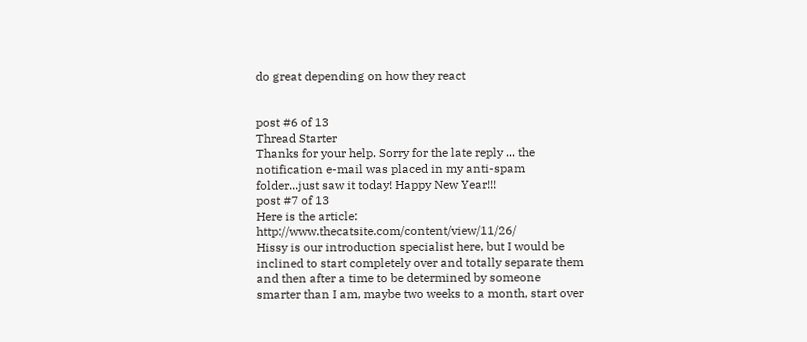do great depending on how they react


post #6 of 13
Thread Starter
Thanks for your help. Sorry for the late reply ... the notification e-mail was placed in my anti-spam folder...just saw it today! Happy New Year!!!
post #7 of 13
Here is the article: http://www.thecatsite.com/content/view/11/26/
Hissy is our introduction specialist here, but I would be inclined to start completely over and totally separate them and then after a time to be determined by someone smarter than I am, maybe two weeks to a month, start over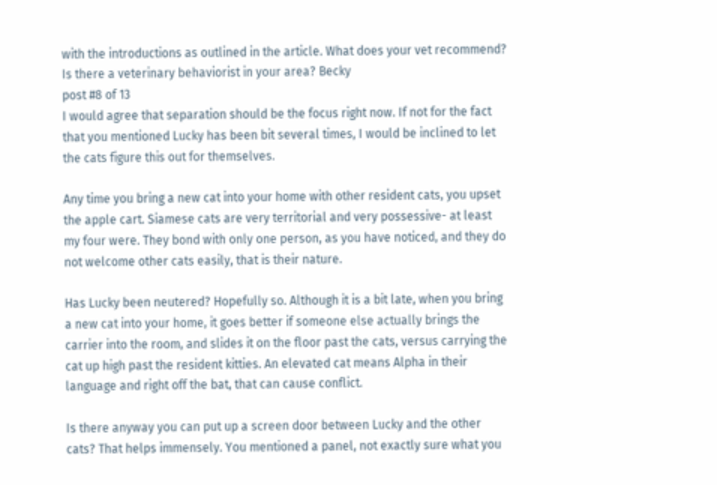with the introductions as outlined in the article. What does your vet recommend? Is there a veterinary behaviorist in your area? Becky
post #8 of 13
I would agree that separation should be the focus right now. If not for the fact that you mentioned Lucky has been bit several times, I would be inclined to let the cats figure this out for themselves.

Any time you bring a new cat into your home with other resident cats, you upset the apple cart. Siamese cats are very territorial and very possessive- at least my four were. They bond with only one person, as you have noticed, and they do not welcome other cats easily, that is their nature.

Has Lucky been neutered? Hopefully so. Although it is a bit late, when you bring a new cat into your home, it goes better if someone else actually brings the carrier into the room, and slides it on the floor past the cats, versus carrying the cat up high past the resident kitties. An elevated cat means Alpha in their language and right off the bat, that can cause conflict.

Is there anyway you can put up a screen door between Lucky and the other cats? That helps immensely. You mentioned a panel, not exactly sure what you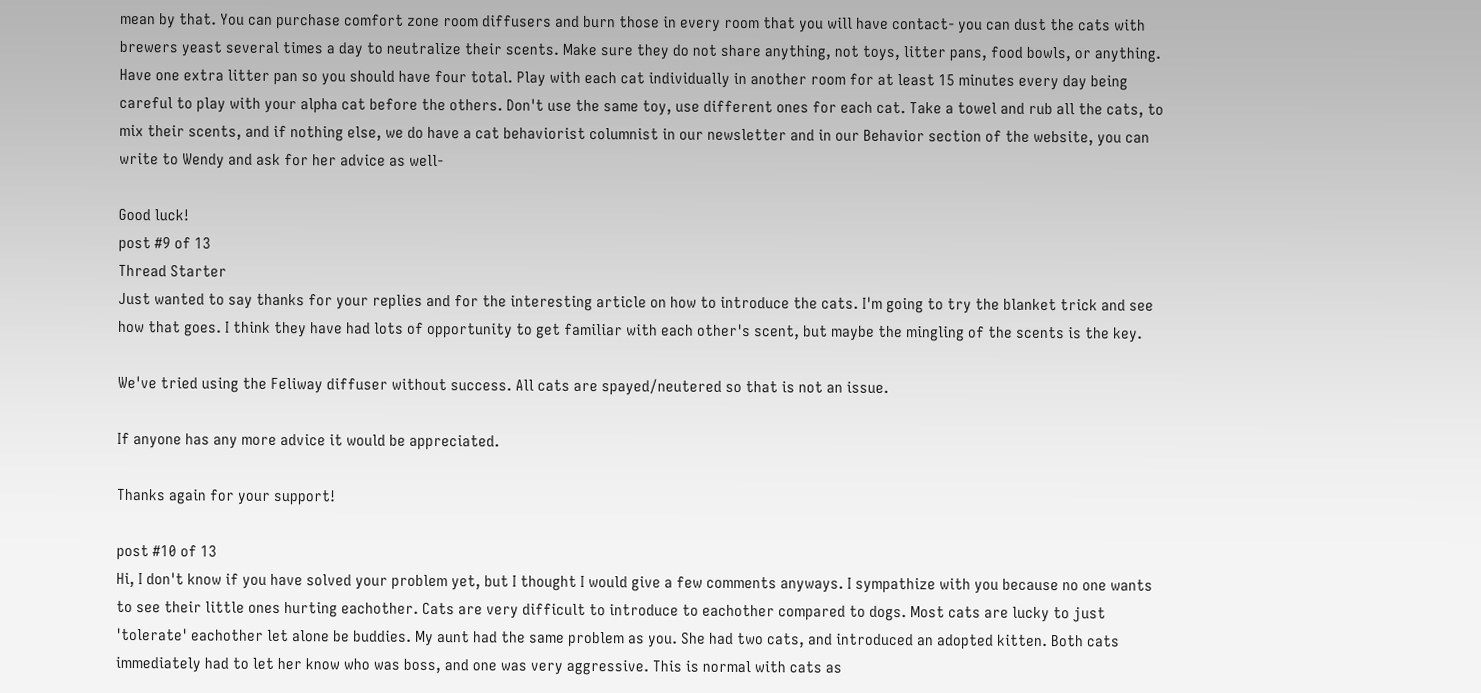mean by that. You can purchase comfort zone room diffusers and burn those in every room that you will have contact- you can dust the cats with brewers yeast several times a day to neutralize their scents. Make sure they do not share anything, not toys, litter pans, food bowls, or anything. Have one extra litter pan so you should have four total. Play with each cat individually in another room for at least 15 minutes every day being careful to play with your alpha cat before the others. Don't use the same toy, use different ones for each cat. Take a towel and rub all the cats, to mix their scents, and if nothing else, we do have a cat behaviorist columnist in our newsletter and in our Behavior section of the website, you can write to Wendy and ask for her advice as well-

Good luck!
post #9 of 13
Thread Starter
Just wanted to say thanks for your replies and for the interesting article on how to introduce the cats. I'm going to try the blanket trick and see how that goes. I think they have had lots of opportunity to get familiar with each other's scent, but maybe the mingling of the scents is the key.

We've tried using the Feliway diffuser without success. All cats are spayed/neutered so that is not an issue.

If anyone has any more advice it would be appreciated.

Thanks again for your support!

post #10 of 13
Hi, I don't know if you have solved your problem yet, but I thought I would give a few comments anyways. I sympathize with you because no one wants to see their little ones hurting eachother. Cats are very difficult to introduce to eachother compared to dogs. Most cats are lucky to just 'tolerate' eachother let alone be buddies. My aunt had the same problem as you. She had two cats, and introduced an adopted kitten. Both cats immediately had to let her know who was boss, and one was very aggressive. This is normal with cats as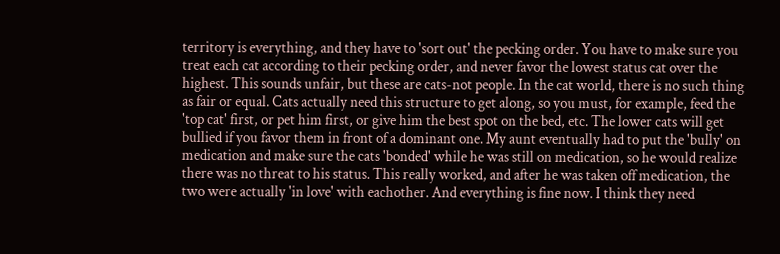territory is everything, and they have to 'sort out' the pecking order. You have to make sure you treat each cat according to their pecking order, and never favor the lowest status cat over the highest. This sounds unfair, but these are cats-not people. In the cat world, there is no such thing as fair or equal. Cats actually need this structure to get along, so you must, for example, feed the 'top cat' first, or pet him first, or give him the best spot on the bed, etc. The lower cats will get bullied if you favor them in front of a dominant one. My aunt eventually had to put the 'bully' on medication and make sure the cats 'bonded' while he was still on medication, so he would realize there was no threat to his status. This really worked, and after he was taken off medication, the two were actually 'in love' with eachother. And everything is fine now. I think they need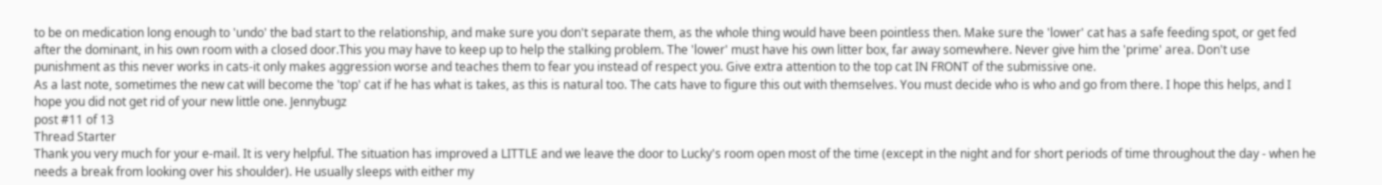to be on medication long enough to 'undo' the bad start to the relationship, and make sure you don't separate them, as the whole thing would have been pointless then. Make sure the 'lower' cat has a safe feeding spot, or get fed after the dominant, in his own room with a closed door.This you may have to keep up to help the stalking problem. The 'lower' must have his own litter box, far away somewhere. Never give him the 'prime' area. Don't use punishment as this never works in cats-it only makes aggression worse and teaches them to fear you instead of respect you. Give extra attention to the top cat IN FRONT of the submissive one.
As a last note, sometimes the new cat will become the 'top' cat if he has what is takes, as this is natural too. The cats have to figure this out with themselves. You must decide who is who and go from there. I hope this helps, and I hope you did not get rid of your new little one. Jennybugz
post #11 of 13
Thread Starter
Thank you very much for your e-mail. It is very helpful. The situation has improved a LITTLE and we leave the door to Lucky's room open most of the time (except in the night and for short periods of time throughout the day - when he needs a break from looking over his shoulder). He usually sleeps with either my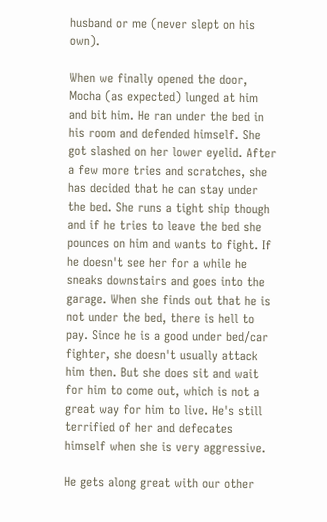husband or me (never slept on his own).

When we finally opened the door, Mocha (as expected) lunged at him and bit him. He ran under the bed in his room and defended himself. She got slashed on her lower eyelid. After a few more tries and scratches, she has decided that he can stay under the bed. She runs a tight ship though and if he tries to leave the bed she pounces on him and wants to fight. If he doesn't see her for a while he sneaks downstairs and goes into the garage. When she finds out that he is not under the bed, there is hell to pay. Since he is a good under bed/car fighter, she doesn't usually attack him then. But she does sit and wait for him to come out, which is not a great way for him to live. He's still terrified of her and defecates himself when she is very aggressive.

He gets along great with our other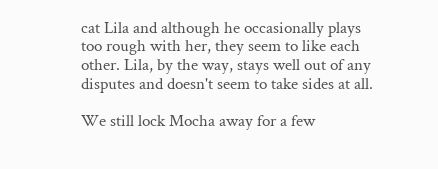cat Lila and although he occasionally plays too rough with her, they seem to like each other. Lila, by the way, stays well out of any disputes and doesn't seem to take sides at all.

We still lock Mocha away for a few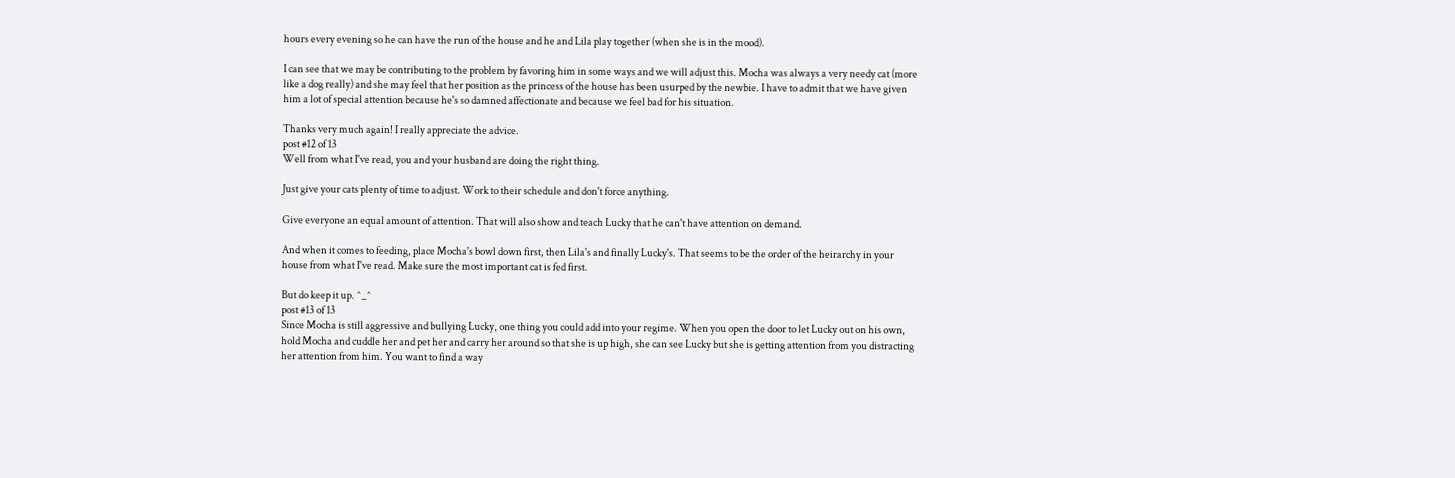hours every evening so he can have the run of the house and he and Lila play together (when she is in the mood).

I can see that we may be contributing to the problem by favoring him in some ways and we will adjust this. Mocha was always a very needy cat (more like a dog really) and she may feel that her position as the princess of the house has been usurped by the newbie. I have to admit that we have given him a lot of special attention because he's so damned affectionate and because we feel bad for his situation.

Thanks very much again! I really appreciate the advice.
post #12 of 13
Well from what I've read, you and your husband are doing the right thing.

Just give your cats plenty of time to adjust. Work to their schedule and don't force anything.

Give everyone an equal amount of attention. That will also show and teach Lucky that he can't have attention on demand.

And when it comes to feeding, place Mocha's bowl down first, then Lila's and finally Lucky's. That seems to be the order of the heirarchy in your house from what I've read. Make sure the most important cat is fed first.

But do keep it up. ^_^
post #13 of 13
Since Mocha is still aggressive and bullying Lucky, one thing you could add into your regime. When you open the door to let Lucky out on his own, hold Mocha and cuddle her and pet her and carry her around so that she is up high, she can see Lucky but she is getting attention from you distracting her attention from him. You want to find a way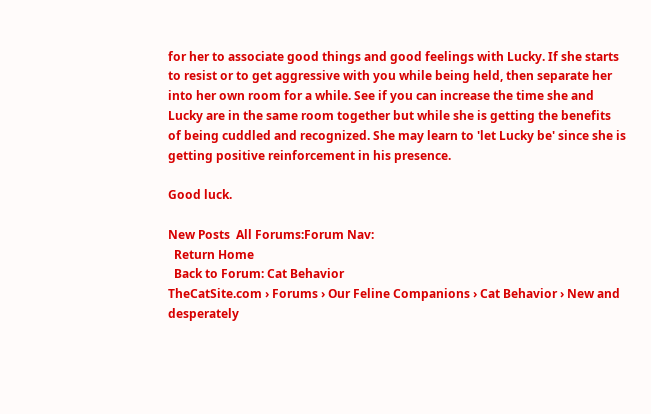for her to associate good things and good feelings with Lucky. If she starts to resist or to get aggressive with you while being held, then separate her into her own room for a while. See if you can increase the time she and Lucky are in the same room together but while she is getting the benefits of being cuddled and recognized. She may learn to 'let Lucky be' since she is getting positive reinforcement in his presence.

Good luck.

New Posts  All Forums:Forum Nav:
  Return Home
  Back to Forum: Cat Behavior
TheCatSite.com › Forums › Our Feline Companions › Cat Behavior › New and desperately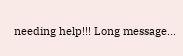needing help!!! Long message...